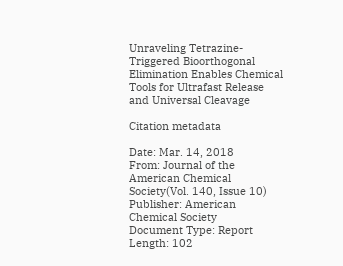Unraveling Tetrazine-Triggered Bioorthogonal Elimination Enables Chemical Tools for Ultrafast Release and Universal Cleavage

Citation metadata

Date: Mar. 14, 2018
From: Journal of the American Chemical Society(Vol. 140, Issue 10)
Publisher: American Chemical Society
Document Type: Report
Length: 102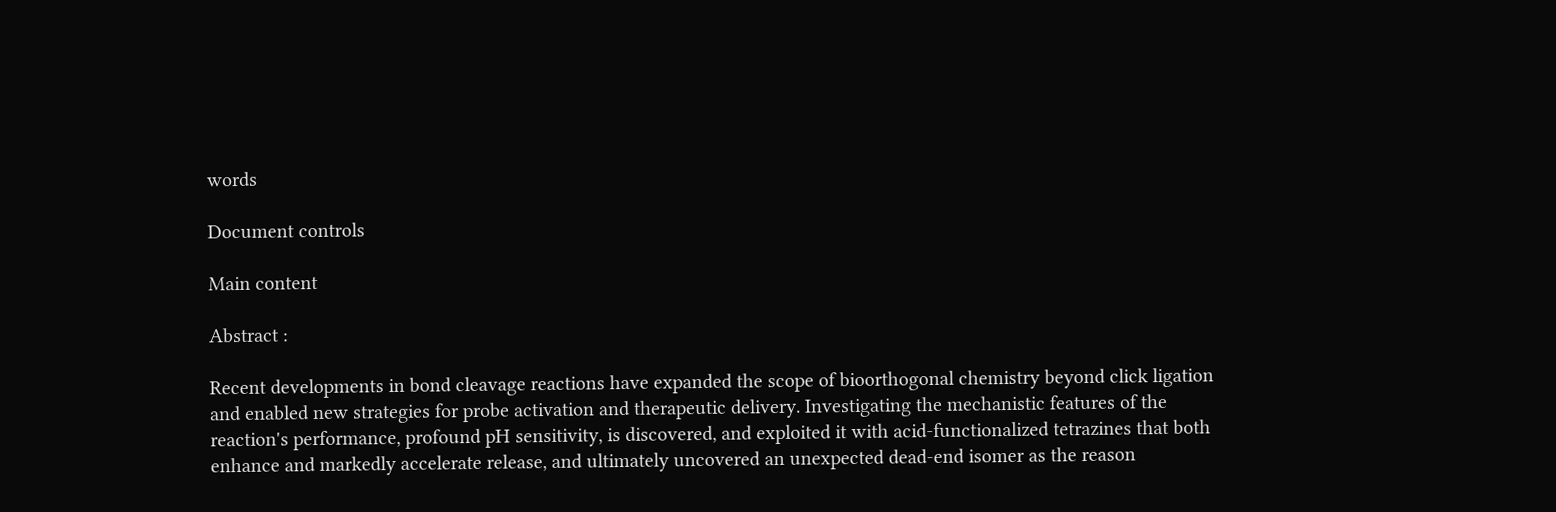words

Document controls

Main content

Abstract :

Recent developments in bond cleavage reactions have expanded the scope of bioorthogonal chemistry beyond click ligation and enabled new strategies for probe activation and therapeutic delivery. Investigating the mechanistic features of the reaction's performance, profound pH sensitivity, is discovered, and exploited it with acid-functionalized tetrazines that both enhance and markedly accelerate release, and ultimately uncovered an unexpected dead-end isomer as the reason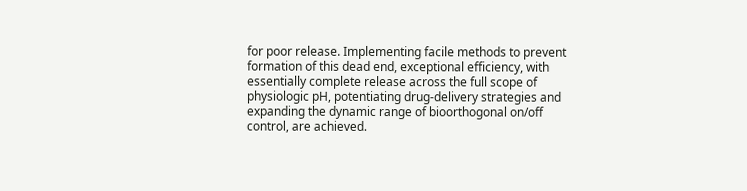for poor release. Implementing facile methods to prevent formation of this dead end, exceptional efficiency, with essentially complete release across the full scope of physiologic pH, potentiating drug-delivery strategies and expanding the dynamic range of bioorthogonal on/off control, are achieved.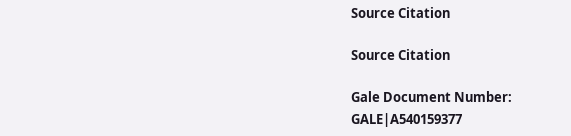Source Citation

Source Citation

Gale Document Number: GALE|A540159377